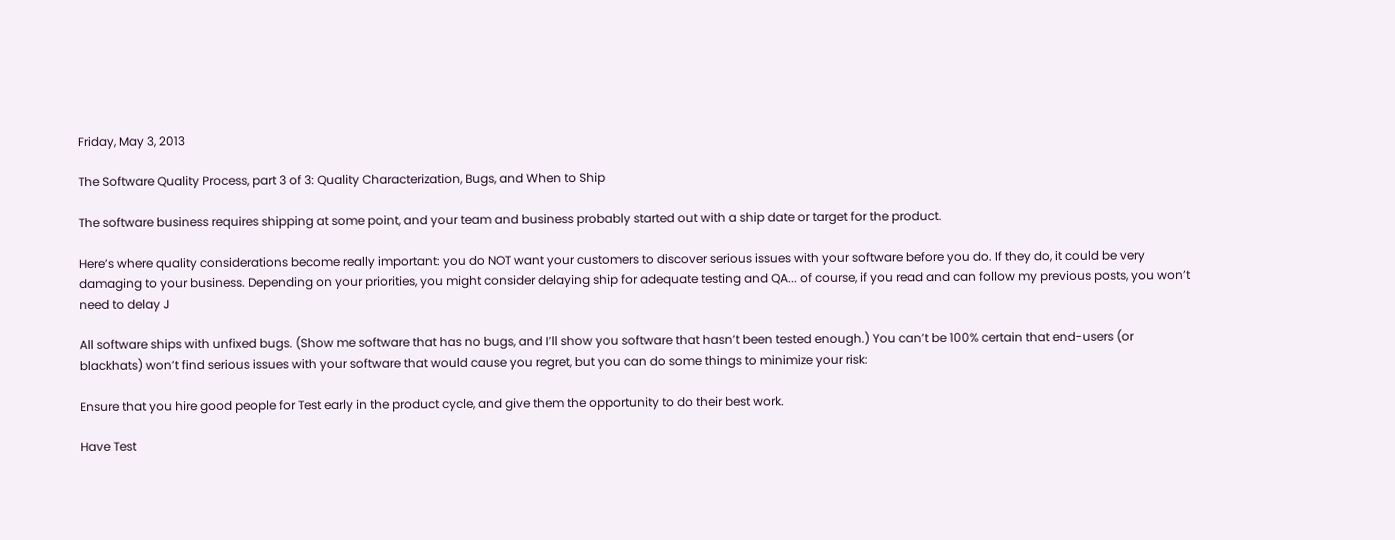Friday, May 3, 2013

The Software Quality Process, part 3 of 3: Quality Characterization, Bugs, and When to Ship

The software business requires shipping at some point, and your team and business probably started out with a ship date or target for the product.

Here’s where quality considerations become really important: you do NOT want your customers to discover serious issues with your software before you do. If they do, it could be very damaging to your business. Depending on your priorities, you might consider delaying ship for adequate testing and QA... of course, if you read and can follow my previous posts, you won’t need to delay J

All software ships with unfixed bugs. (Show me software that has no bugs, and I’ll show you software that hasn’t been tested enough.) You can’t be 100% certain that end-users (or blackhats) won’t find serious issues with your software that would cause you regret, but you can do some things to minimize your risk:

Ensure that you hire good people for Test early in the product cycle, and give them the opportunity to do their best work.

Have Test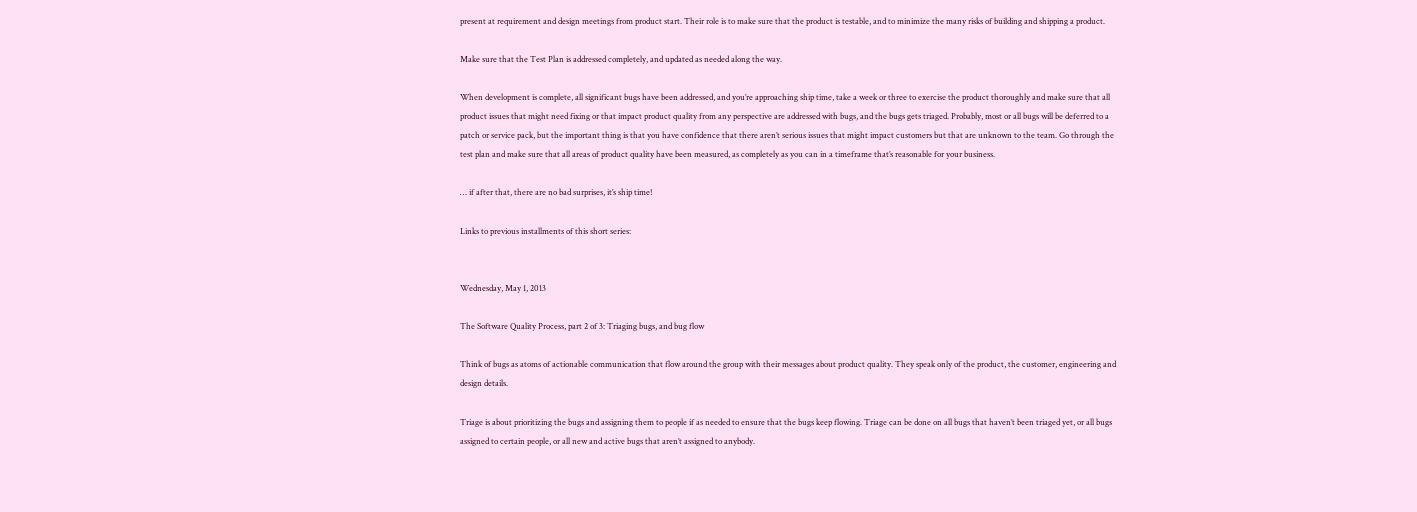present at requirement and design meetings from product start. Their role is to make sure that the product is testable, and to minimize the many risks of building and shipping a product.

Make sure that the Test Plan is addressed completely, and updated as needed along the way.

When development is complete, all significant bugs have been addressed, and you’re approaching ship time, take a week or three to exercise the product thoroughly and make sure that all product issues that might need fixing or that impact product quality from any perspective are addressed with bugs, and the bugs gets triaged. Probably, most or all bugs will be deferred to a patch or service pack, but the important thing is that you have confidence that there aren’t serious issues that might impact customers but that are unknown to the team. Go through the test plan and make sure that all areas of product quality have been measured, as completely as you can in a timeframe that’s reasonable for your business.

… if after that, there are no bad surprises, it’s ship time!

Links to previous installments of this short series:


Wednesday, May 1, 2013

The Software Quality Process, part 2 of 3: Triaging bugs, and bug flow

Think of bugs as atoms of actionable communication that flow around the group with their messages about product quality. They speak only of the product, the customer, engineering and design details.

Triage is about prioritizing the bugs and assigning them to people if as needed to ensure that the bugs keep flowing. Triage can be done on all bugs that haven’t been triaged yet, or all bugs assigned to certain people, or all new and active bugs that aren’t assigned to anybody.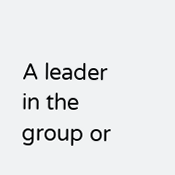A leader in the group or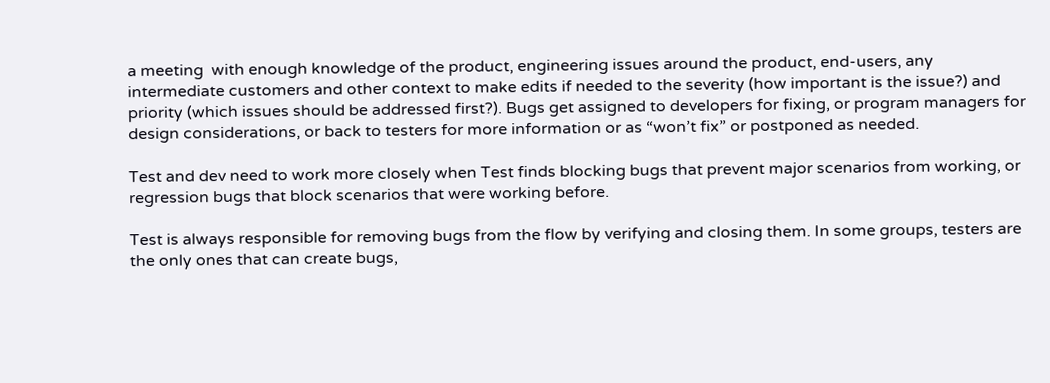a meeting  with enough knowledge of the product, engineering issues around the product, end-users, any intermediate customers and other context to make edits if needed to the severity (how important is the issue?) and priority (which issues should be addressed first?). Bugs get assigned to developers for fixing, or program managers for design considerations, or back to testers for more information or as “won’t fix” or postponed as needed.

Test and dev need to work more closely when Test finds blocking bugs that prevent major scenarios from working, or regression bugs that block scenarios that were working before.

Test is always responsible for removing bugs from the flow by verifying and closing them. In some groups, testers are the only ones that can create bugs,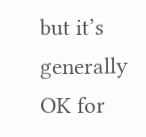but it’s generally OK for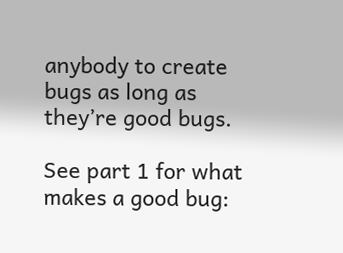anybody to create bugs as long as they’re good bugs.

See part 1 for what makes a good bug: